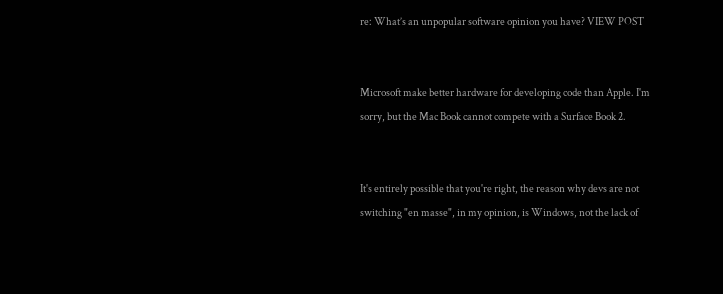re: What’s an unpopular software opinion you have? VIEW POST


Microsoft make better hardware for developing code than Apple. I'm sorry, but the Mac Book cannot compete with a Surface Book 2.


It's entirely possible that you're right, the reason why devs are not switching "en masse", in my opinion, is Windows, not the lack of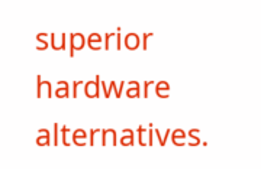superior hardware alternatives.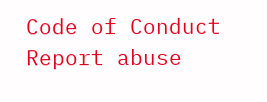Code of Conduct Report abuse